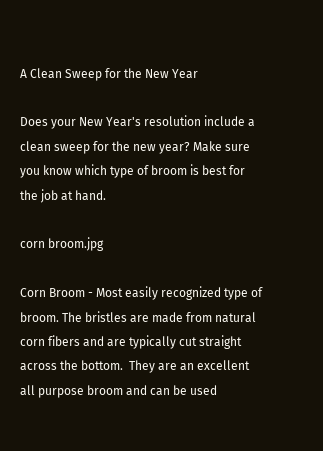A Clean Sweep for the New Year

Does your New Year's resolution include a clean sweep for the new year? Make sure you know which type of broom is best for the job at hand.

corn broom.jpg

Corn Broom - Most easily recognized type of broom. The bristles are made from natural corn fibers and are typically cut straight across the bottom.  They are an excellent all purpose broom and can be used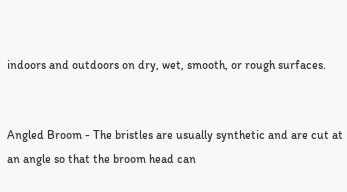indoors and outdoors on dry, wet, smooth, or rough surfaces.


Angled Broom - The bristles are usually synthetic and are cut at an angle so that the broom head can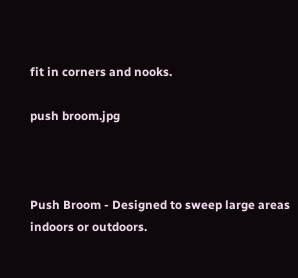fit in corners and nooks.

push broom.jpg



Push Broom - Designed to sweep large areas indoors or outdoors.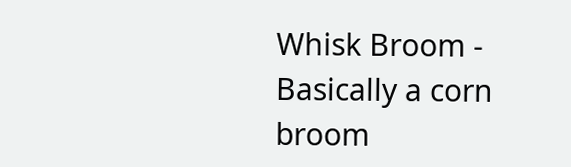Whisk Broom - Basically a corn broom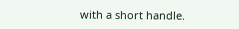with a short handle.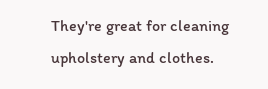They're great for cleaning upholstery and clothes.